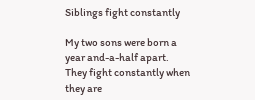Siblings fight constantly

My two sons were born a year and-a-half apart. They fight constantly when they are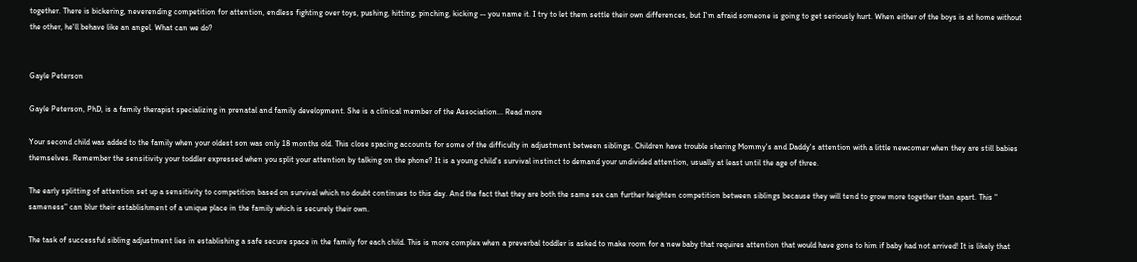together. There is bickering, neverending competition for attention, endless fighting over toys, pushing, hitting, pinching, kicking -- you name it. I try to let them settle their own differences, but I'm afraid someone is going to get seriously hurt. When either of the boys is at home without the other, he'll behave like an angel. What can we do?


Gayle Peterson

Gayle Peterson, PhD, is a family therapist specializing in prenatal and family development. She is a clinical member of the Association... Read more

Your second child was added to the family when your oldest son was only 18 months old. This close spacing accounts for some of the difficulty in adjustment between siblings. Children have trouble sharing Mommy's and Daddy's attention with a little newcomer when they are still babies themselves. Remember the sensitivity your toddler expressed when you split your attention by talking on the phone? It is a young child's survival instinct to demand your undivided attention, usually at least until the age of three.

The early splitting of attention set up a sensitivity to competition based on survival which no doubt continues to this day. And the fact that they are both the same sex can further heighten competition between siblings because they will tend to grow more together than apart. This " sameness" can blur their establishment of a unique place in the family which is securely their own.

The task of successful sibling adjustment lies in establishing a safe secure space in the family for each child. This is more complex when a preverbal toddler is asked to make room for a new baby that requires attention that would have gone to him if baby had not arrived! It is likely that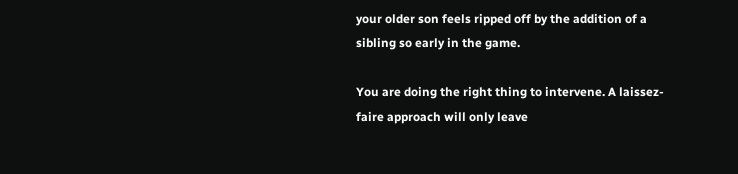your older son feels ripped off by the addition of a sibling so early in the game.

You are doing the right thing to intervene. A laissez-faire approach will only leave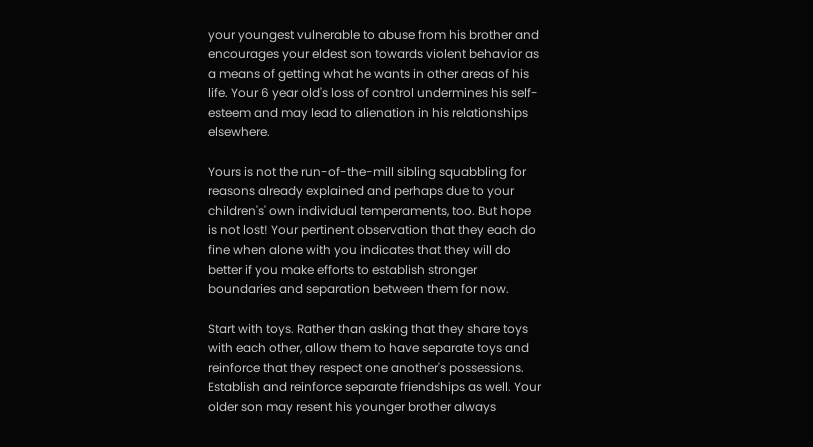your youngest vulnerable to abuse from his brother and encourages your eldest son towards violent behavior as a means of getting what he wants in other areas of his life. Your 6 year old's loss of control undermines his self-esteem and may lead to alienation in his relationships elsewhere.

Yours is not the run-of-the-mill sibling squabbling for reasons already explained and perhaps due to your children's' own individual temperaments, too. But hope is not lost! Your pertinent observation that they each do fine when alone with you indicates that they will do better if you make efforts to establish stronger boundaries and separation between them for now.

Start with toys. Rather than asking that they share toys with each other, allow them to have separate toys and reinforce that they respect one another's possessions. Establish and reinforce separate friendships as well. Your older son may resent his younger brother always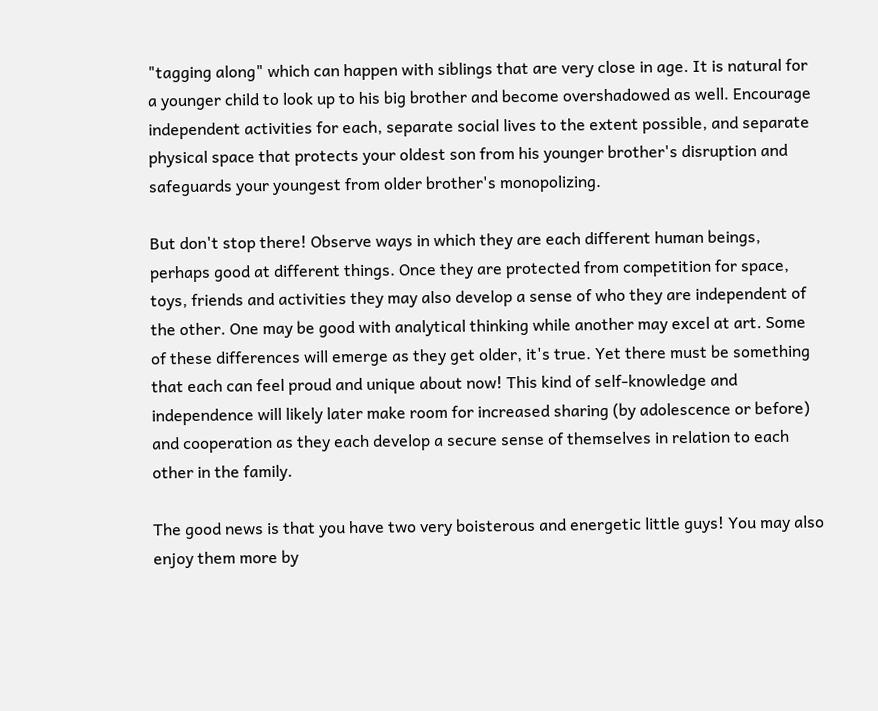"tagging along" which can happen with siblings that are very close in age. It is natural for a younger child to look up to his big brother and become overshadowed as well. Encourage independent activities for each, separate social lives to the extent possible, and separate physical space that protects your oldest son from his younger brother's disruption and safeguards your youngest from older brother's monopolizing.

But don't stop there! Observe ways in which they are each different human beings, perhaps good at different things. Once they are protected from competition for space, toys, friends and activities they may also develop a sense of who they are independent of the other. One may be good with analytical thinking while another may excel at art. Some of these differences will emerge as they get older, it's true. Yet there must be something that each can feel proud and unique about now! This kind of self-knowledge and independence will likely later make room for increased sharing (by adolescence or before) and cooperation as they each develop a secure sense of themselves in relation to each other in the family.

The good news is that you have two very boisterous and energetic little guys! You may also enjoy them more by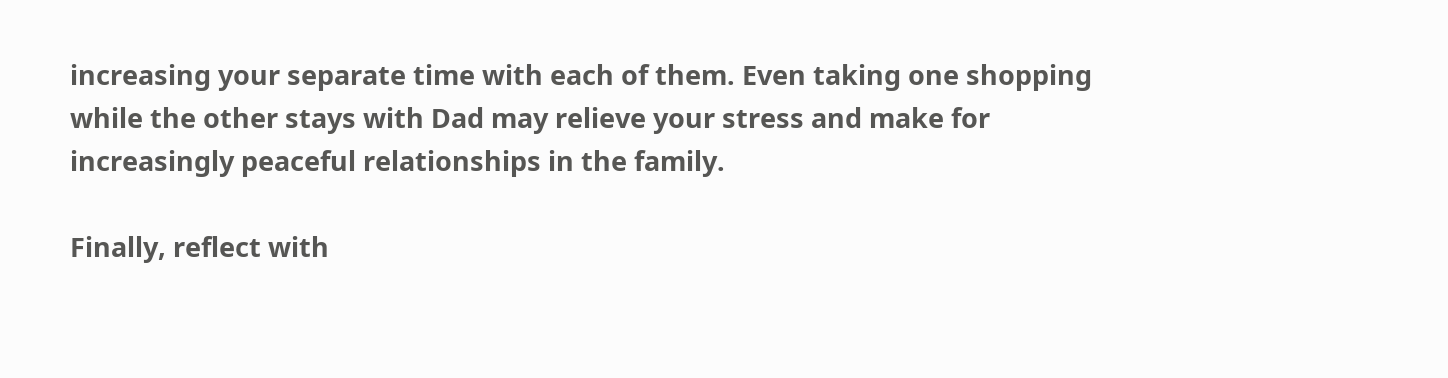increasing your separate time with each of them. Even taking one shopping while the other stays with Dad may relieve your stress and make for increasingly peaceful relationships in the family.

Finally, reflect with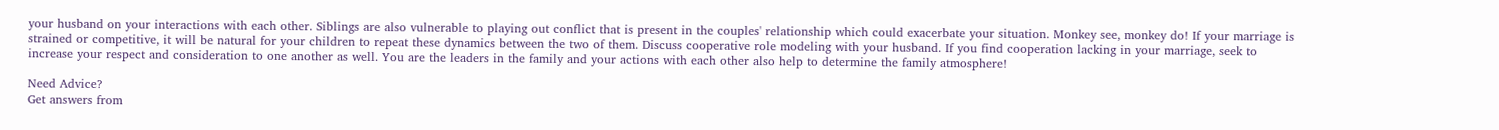your husband on your interactions with each other. Siblings are also vulnerable to playing out conflict that is present in the couples' relationship which could exacerbate your situation. Monkey see, monkey do! If your marriage is strained or competitive, it will be natural for your children to repeat these dynamics between the two of them. Discuss cooperative role modeling with your husband. If you find cooperation lacking in your marriage, seek to increase your respect and consideration to one another as well. You are the leaders in the family and your actions with each other also help to determine the family atmosphere!

Need Advice?
Get answers from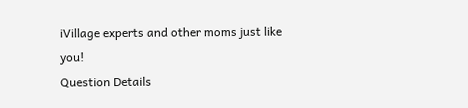iVillage experts and other moms just like you!
Question Details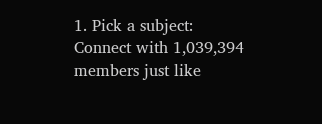1. Pick a subject:
Connect with 1,039,394 members just like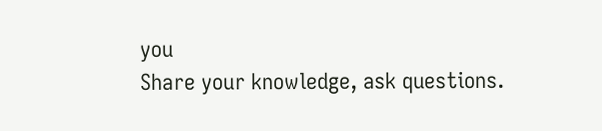you
Share your knowledge, ask questions.